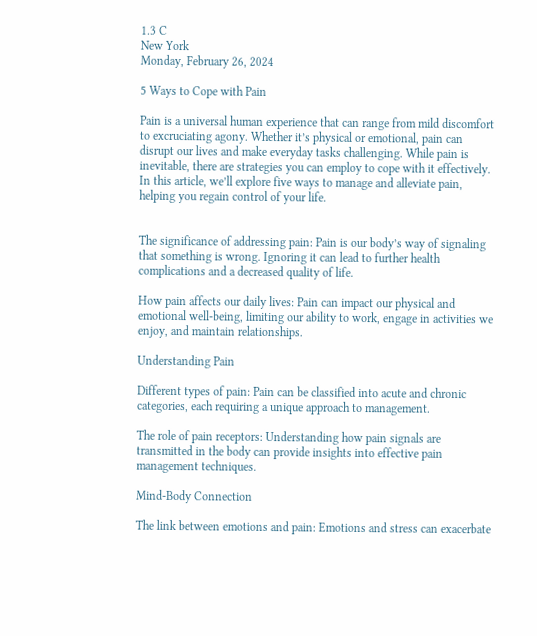1.3 C
New York
Monday, February 26, 2024

5 Ways to Cope with Pain

Pain is a universal human experience that can range from mild discomfort to excruciating agony. Whether it’s physical or emotional, pain can disrupt our lives and make everyday tasks challenging. While pain is inevitable, there are strategies you can employ to cope with it effectively. In this article, we’ll explore five ways to manage and alleviate pain, helping you regain control of your life.


The significance of addressing pain: Pain is our body’s way of signaling that something is wrong. Ignoring it can lead to further health complications and a decreased quality of life.

How pain affects our daily lives: Pain can impact our physical and emotional well-being, limiting our ability to work, engage in activities we enjoy, and maintain relationships.

Understanding Pain

Different types of pain: Pain can be classified into acute and chronic categories, each requiring a unique approach to management.

The role of pain receptors: Understanding how pain signals are transmitted in the body can provide insights into effective pain management techniques.

Mind-Body Connection

The link between emotions and pain: Emotions and stress can exacerbate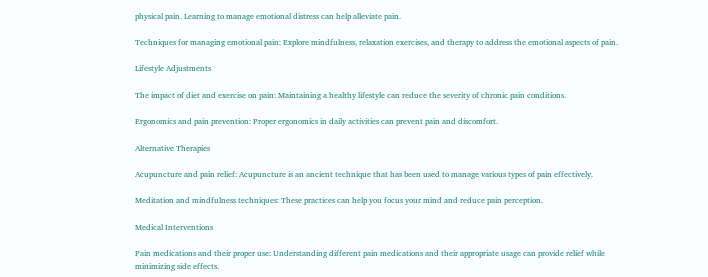physical pain. Learning to manage emotional distress can help alleviate pain.

Techniques for managing emotional pain: Explore mindfulness, relaxation exercises, and therapy to address the emotional aspects of pain.

Lifestyle Adjustments

The impact of diet and exercise on pain: Maintaining a healthy lifestyle can reduce the severity of chronic pain conditions.

Ergonomics and pain prevention: Proper ergonomics in daily activities can prevent pain and discomfort.

Alternative Therapies

Acupuncture and pain relief: Acupuncture is an ancient technique that has been used to manage various types of pain effectively.

Meditation and mindfulness techniques: These practices can help you focus your mind and reduce pain perception.

Medical Interventions

Pain medications and their proper use: Understanding different pain medications and their appropriate usage can provide relief while minimizing side effects.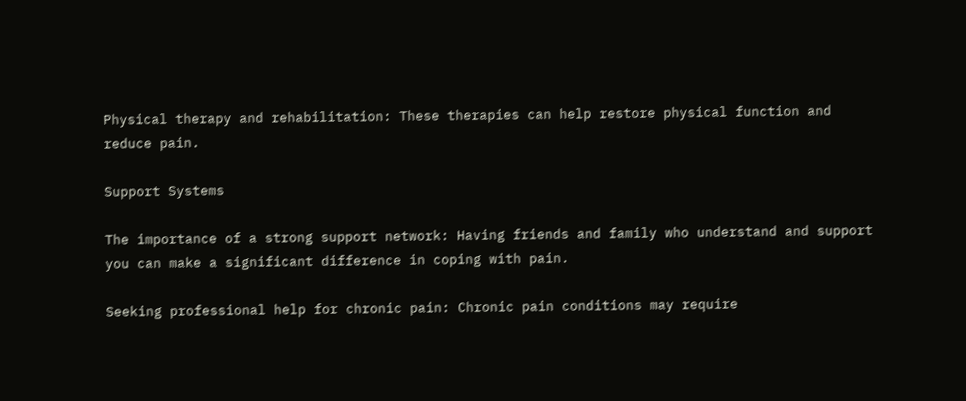Physical therapy and rehabilitation: These therapies can help restore physical function and reduce pain.

Support Systems

The importance of a strong support network: Having friends and family who understand and support you can make a significant difference in coping with pain.

Seeking professional help for chronic pain: Chronic pain conditions may require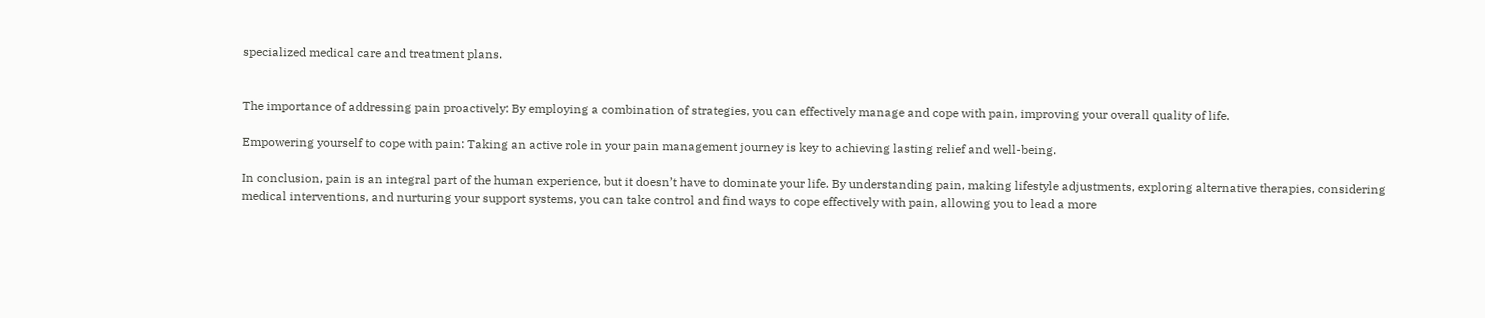specialized medical care and treatment plans.


The importance of addressing pain proactively: By employing a combination of strategies, you can effectively manage and cope with pain, improving your overall quality of life.

Empowering yourself to cope with pain: Taking an active role in your pain management journey is key to achieving lasting relief and well-being.

In conclusion, pain is an integral part of the human experience, but it doesn’t have to dominate your life. By understanding pain, making lifestyle adjustments, exploring alternative therapies, considering medical interventions, and nurturing your support systems, you can take control and find ways to cope effectively with pain, allowing you to lead a more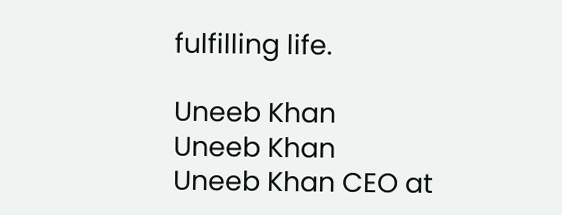fulfilling life.

Uneeb Khan
Uneeb Khan
Uneeb Khan CEO at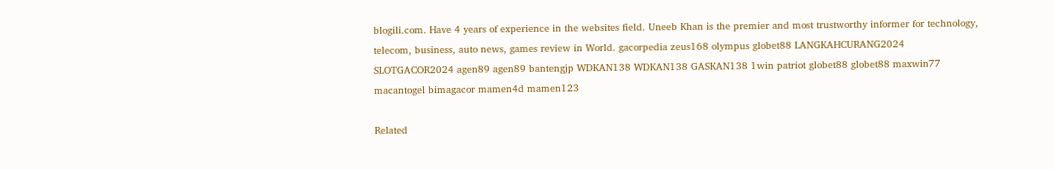blogili.com. Have 4 years of experience in the websites field. Uneeb Khan is the premier and most trustworthy informer for technology, telecom, business, auto news, games review in World. gacorpedia zeus168 olympus globet88 LANGKAHCURANG2024 SLOTGACOR2024 agen89 agen89 bantengjp WDKAN138 WDKAN138 GASKAN138 1win patriot globet88 globet88 maxwin77 macantogel bimagacor mamen4d mamen123

Related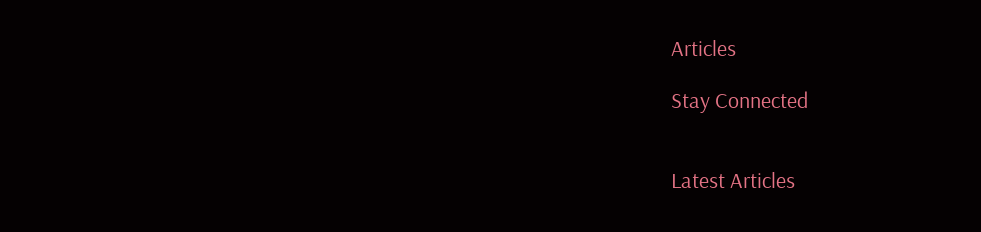Articles

Stay Connected


Latest Articles